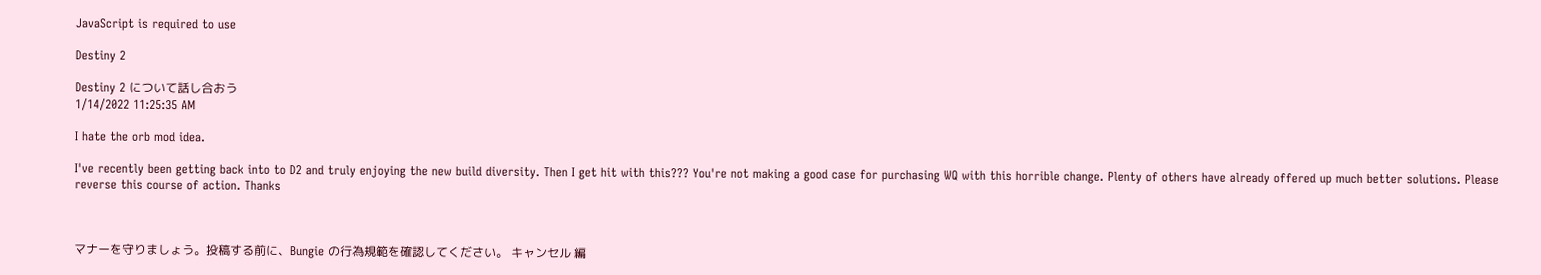JavaScript is required to use

Destiny 2

Destiny 2 について話し合おう
1/14/2022 11:25:35 AM

I hate the orb mod idea.

I've recently been getting back into to D2 and truly enjoying the new build diversity. Then I get hit with this??? You're not making a good case for purchasing WQ with this horrible change. Plenty of others have already offered up much better solutions. Please reverse this course of action. Thanks



マナーを守りましょう。投稿する前に、Bungie の行為規範を確認してください。 キャンセル 編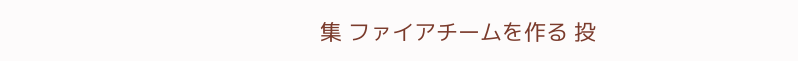集 ファイアチームを作る 投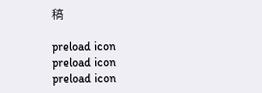稿

preload icon
preload icon
preload icon